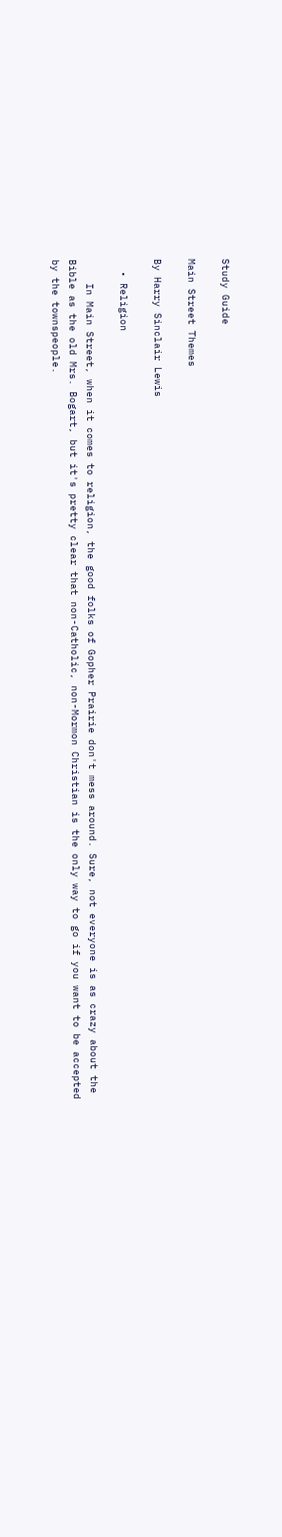Study Guide

Main Street Themes

By Harry Sinclair Lewis

  • Religion

    In Main Street, when it comes to religion, the good folks of Gopher Prairie don't mess around. Sure, not everyone is as crazy about the Bible as the old Mrs. Bogart, but it's pretty clear that non-Catholic, non-Mormon Christian is the only way to go if you want to be accepted by the townspeople.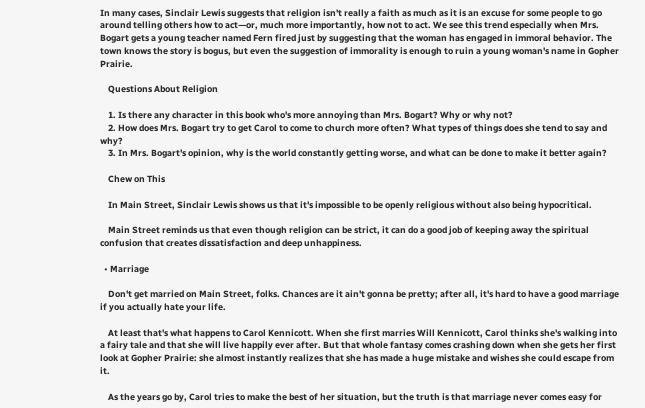In many cases, Sinclair Lewis suggests that religion isn't really a faith as much as it is an excuse for some people to go around telling others how to act—or, much more importantly, how not to act. We see this trend especially when Mrs. Bogart gets a young teacher named Fern fired just by suggesting that the woman has engaged in immoral behavior. The town knows the story is bogus, but even the suggestion of immorality is enough to ruin a young woman's name in Gopher Prairie.

    Questions About Religion

    1. Is there any character in this book who's more annoying than Mrs. Bogart? Why or why not?
    2. How does Mrs. Bogart try to get Carol to come to church more often? What types of things does she tend to say and why?
    3. In Mrs. Bogart's opinion, why is the world constantly getting worse, and what can be done to make it better again?

    Chew on This

    In Main Street, Sinclair Lewis shows us that it's impossible to be openly religious without also being hypocritical.

    Main Street reminds us that even though religion can be strict, it can do a good job of keeping away the spiritual confusion that creates dissatisfaction and deep unhappiness.

  • Marriage

    Don't get married on Main Street, folks. Chances are it ain't gonna be pretty; after all, it's hard to have a good marriage if you actually hate your life.

    At least that's what happens to Carol Kennicott. When she first marries Will Kennicott, Carol thinks she's walking into a fairy tale and that she will live happily ever after. But that whole fantasy comes crashing down when she gets her first look at Gopher Prairie: she almost instantly realizes that she has made a huge mistake and wishes she could escape from it.

    As the years go by, Carol tries to make the best of her situation, but the truth is that marriage never comes easy for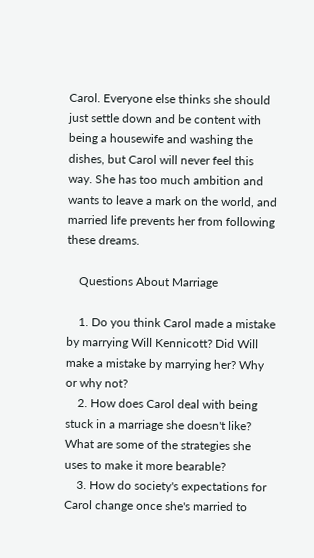Carol. Everyone else thinks she should just settle down and be content with being a housewife and washing the dishes, but Carol will never feel this way. She has too much ambition and wants to leave a mark on the world, and married life prevents her from following these dreams.

    Questions About Marriage

    1. Do you think Carol made a mistake by marrying Will Kennicott? Did Will make a mistake by marrying her? Why or why not?
    2. How does Carol deal with being stuck in a marriage she doesn't like? What are some of the strategies she uses to make it more bearable?
    3. How do society's expectations for Carol change once she's married to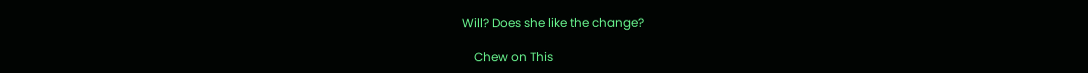Will? Does she like the change?

    Chew on This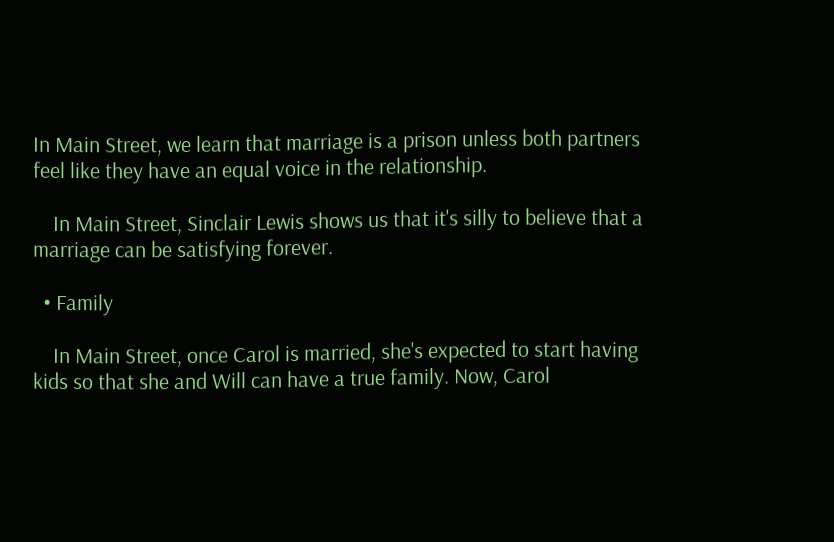In Main Street, we learn that marriage is a prison unless both partners feel like they have an equal voice in the relationship.

    In Main Street, Sinclair Lewis shows us that it's silly to believe that a marriage can be satisfying forever.

  • Family

    In Main Street, once Carol is married, she's expected to start having kids so that she and Will can have a true family. Now, Carol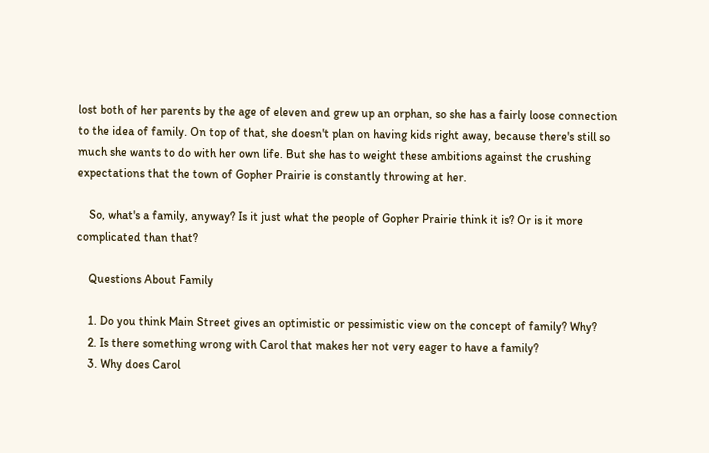lost both of her parents by the age of eleven and grew up an orphan, so she has a fairly loose connection to the idea of family. On top of that, she doesn't plan on having kids right away, because there's still so much she wants to do with her own life. But she has to weight these ambitions against the crushing expectations that the town of Gopher Prairie is constantly throwing at her.

    So, what's a family, anyway? Is it just what the people of Gopher Prairie think it is? Or is it more complicated than that?

    Questions About Family

    1. Do you think Main Street gives an optimistic or pessimistic view on the concept of family? Why?
    2. Is there something wrong with Carol that makes her not very eager to have a family?
    3. Why does Carol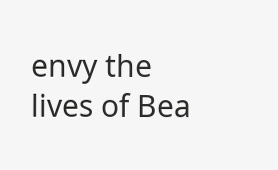envy the lives of Bea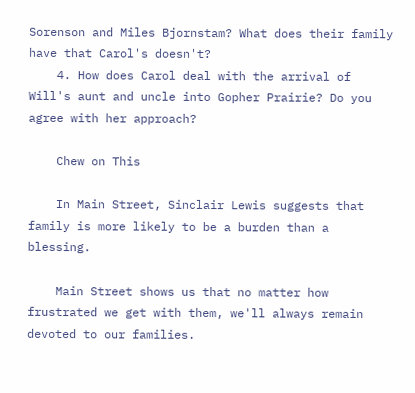Sorenson and Miles Bjornstam? What does their family have that Carol's doesn't?
    4. How does Carol deal with the arrival of Will's aunt and uncle into Gopher Prairie? Do you agree with her approach?

    Chew on This

    In Main Street, Sinclair Lewis suggests that family is more likely to be a burden than a blessing.

    Main Street shows us that no matter how frustrated we get with them, we'll always remain devoted to our families.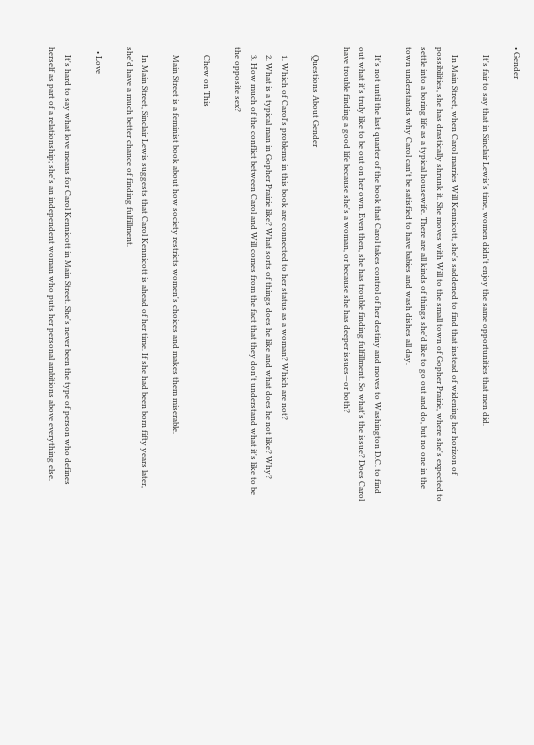• Gender

    It's fair to say that in Sinclair Lewis's time, women didn't enjoy the same opportunities that men did.

    In Main Street, when Carol marries Will Kennicott, she's saddened to find that instead of widening her horizon of possibilities, she has drastically shrunk it. She moves with Will to the small town of Gopher Prairie, where she's expected to settle into a boring life as a typical housewife. There are all kinds of things she'd like to go out and do, but no one in the town understands why Carol can't be satisfied to have babies and wash dishes all day.

    It's not until the last quarter of the book that Carol takes control of her destiny and moves to Washington D.C. to find out what it's truly like to be out on her own. Even then, she has trouble finding fulfillment. So what's the issue? Does Carol have trouble finding a good life because she's a woman, or because she has deeper issues—or both?

    Questions About Gender

    1. Which of Carol's problems in this book are connected to her status as a woman? Which are not?
    2. What is a typical man in Gopher Prairie like? What sorts of things does he like and what does he not like? Why?
    3. How much of the conflict between Carol and Will comes from the fact that they don't understand what it's like to be the opposite sex?

    Chew on This

    Main Street is a feminist book about how society restricts women's choices and makes them miserable.

    In Main Street, Sinclair Lewis suggests that Carol Kennicott is ahead of her time. If she had been born fifty years later, she'd have a much better chance of finding fulfillment.

  • Love

    It's hard to say what love means for Carol Kennicott in Main Street. She's never been the type of person who defines herself as part of a relationship; she's an independent woman who puts her personal ambitions above everything else.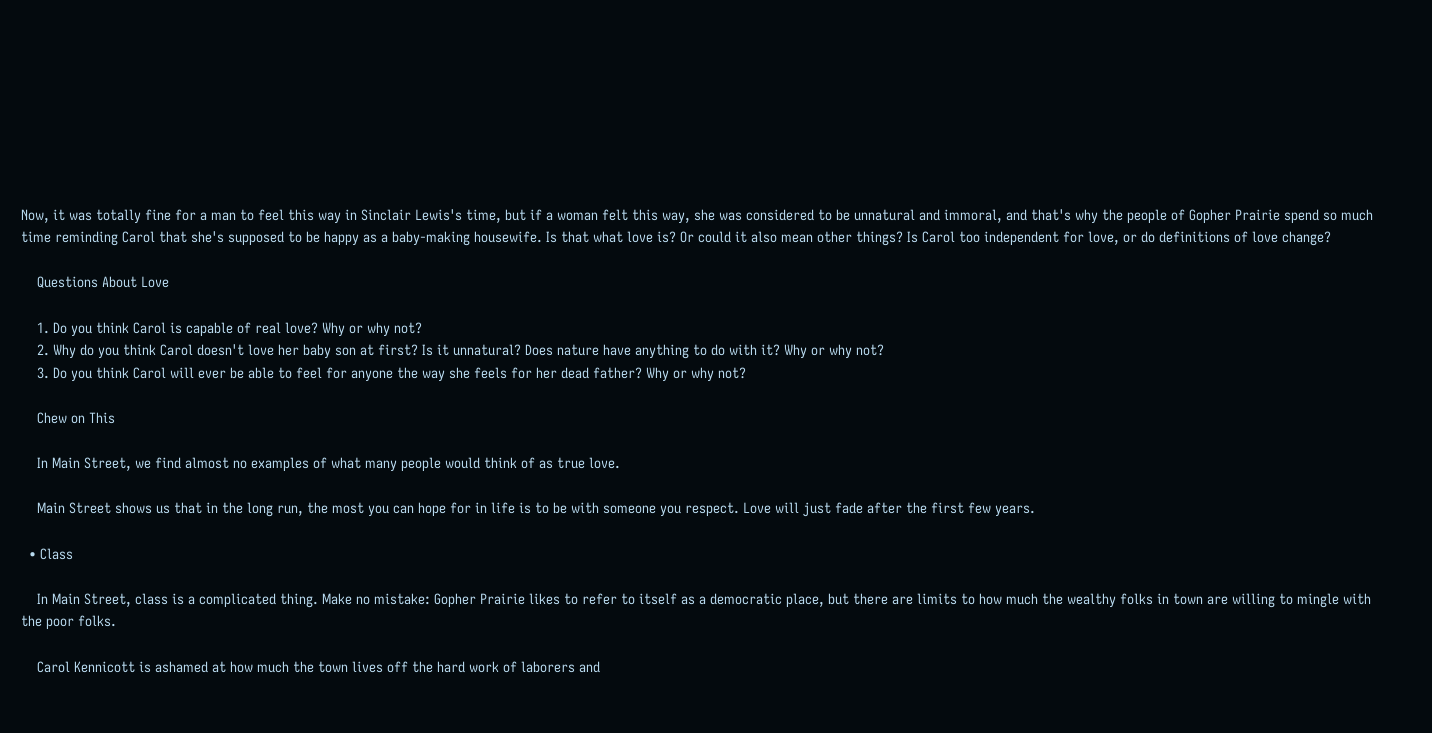Now, it was totally fine for a man to feel this way in Sinclair Lewis's time, but if a woman felt this way, she was considered to be unnatural and immoral, and that's why the people of Gopher Prairie spend so much time reminding Carol that she's supposed to be happy as a baby-making housewife. Is that what love is? Or could it also mean other things? Is Carol too independent for love, or do definitions of love change?

    Questions About Love

    1. Do you think Carol is capable of real love? Why or why not?
    2. Why do you think Carol doesn't love her baby son at first? Is it unnatural? Does nature have anything to do with it? Why or why not?
    3. Do you think Carol will ever be able to feel for anyone the way she feels for her dead father? Why or why not?

    Chew on This

    In Main Street, we find almost no examples of what many people would think of as true love.

    Main Street shows us that in the long run, the most you can hope for in life is to be with someone you respect. Love will just fade after the first few years.

  • Class

    In Main Street, class is a complicated thing. Make no mistake: Gopher Prairie likes to refer to itself as a democratic place, but there are limits to how much the wealthy folks in town are willing to mingle with the poor folks.

    Carol Kennicott is ashamed at how much the town lives off the hard work of laborers and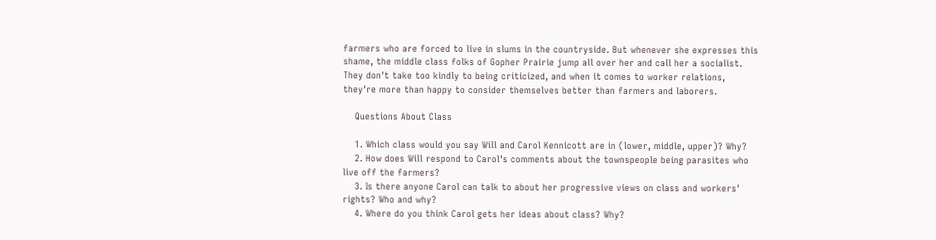farmers who are forced to live in slums in the countryside. But whenever she expresses this shame, the middle class folks of Gopher Prairie jump all over her and call her a socialist. They don't take too kindly to being criticized, and when it comes to worker relations, they're more than happy to consider themselves better than farmers and laborers.

    Questions About Class

    1. Which class would you say Will and Carol Kennicott are in (lower, middle, upper)? Why?
    2. How does Will respond to Carol's comments about the townspeople being parasites who live off the farmers?
    3. Is there anyone Carol can talk to about her progressive views on class and workers' rights? Who and why?
    4. Where do you think Carol gets her ideas about class? Why?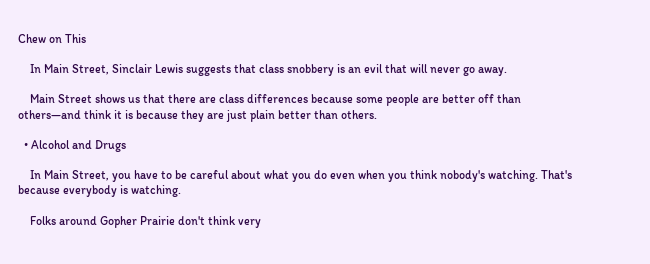Chew on This

    In Main Street, Sinclair Lewis suggests that class snobbery is an evil that will never go away.

    Main Street shows us that there are class differences because some people are better off than others—and think it is because they are just plain better than others.

  • Alcohol and Drugs

    In Main Street, you have to be careful about what you do even when you think nobody's watching. That's because everybody is watching.

    Folks around Gopher Prairie don't think very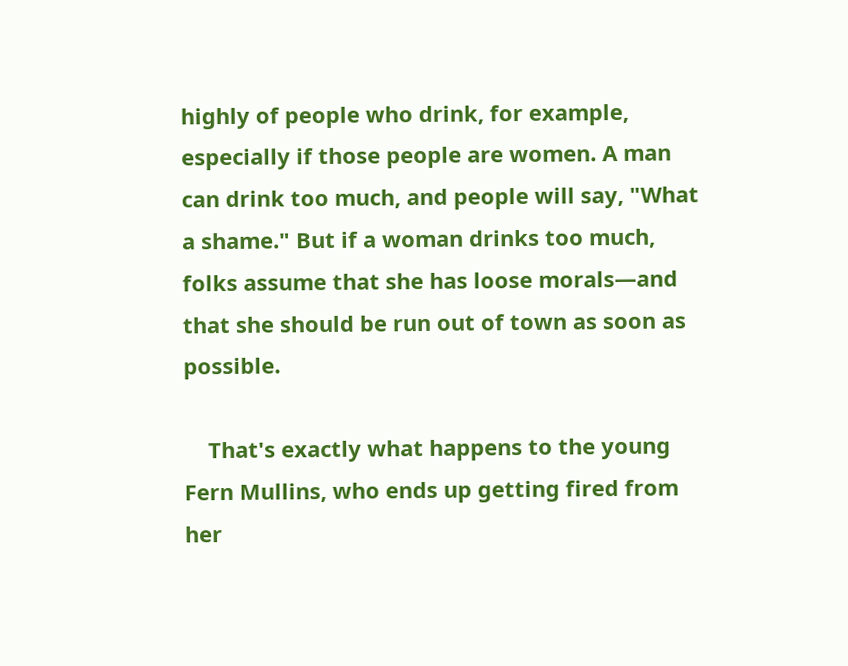highly of people who drink, for example, especially if those people are women. A man can drink too much, and people will say, "What a shame." But if a woman drinks too much, folks assume that she has loose morals—and that she should be run out of town as soon as possible.

    That's exactly what happens to the young Fern Mullins, who ends up getting fired from her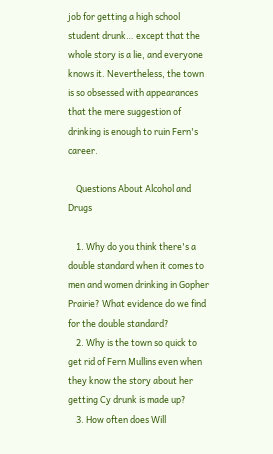job for getting a high school student drunk… except that the whole story is a lie, and everyone knows it. Nevertheless, the town is so obsessed with appearances that the mere suggestion of drinking is enough to ruin Fern's career.

    Questions About Alcohol and Drugs

    1. Why do you think there's a double standard when it comes to men and women drinking in Gopher Prairie? What evidence do we find for the double standard?
    2. Why is the town so quick to get rid of Fern Mullins even when they know the story about her getting Cy drunk is made up?
    3. How often does Will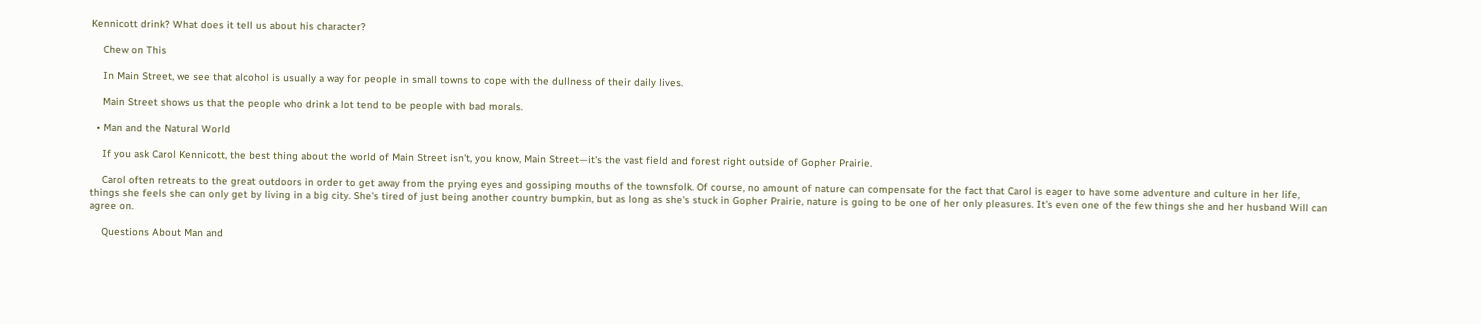Kennicott drink? What does it tell us about his character?

    Chew on This

    In Main Street, we see that alcohol is usually a way for people in small towns to cope with the dullness of their daily lives.

    Main Street shows us that the people who drink a lot tend to be people with bad morals.

  • Man and the Natural World

    If you ask Carol Kennicott, the best thing about the world of Main Street isn't, you know, Main Street—it's the vast field and forest right outside of Gopher Prairie.

    Carol often retreats to the great outdoors in order to get away from the prying eyes and gossiping mouths of the townsfolk. Of course, no amount of nature can compensate for the fact that Carol is eager to have some adventure and culture in her life, things she feels she can only get by living in a big city. She's tired of just being another country bumpkin, but as long as she's stuck in Gopher Prairie, nature is going to be one of her only pleasures. It's even one of the few things she and her husband Will can agree on.

    Questions About Man and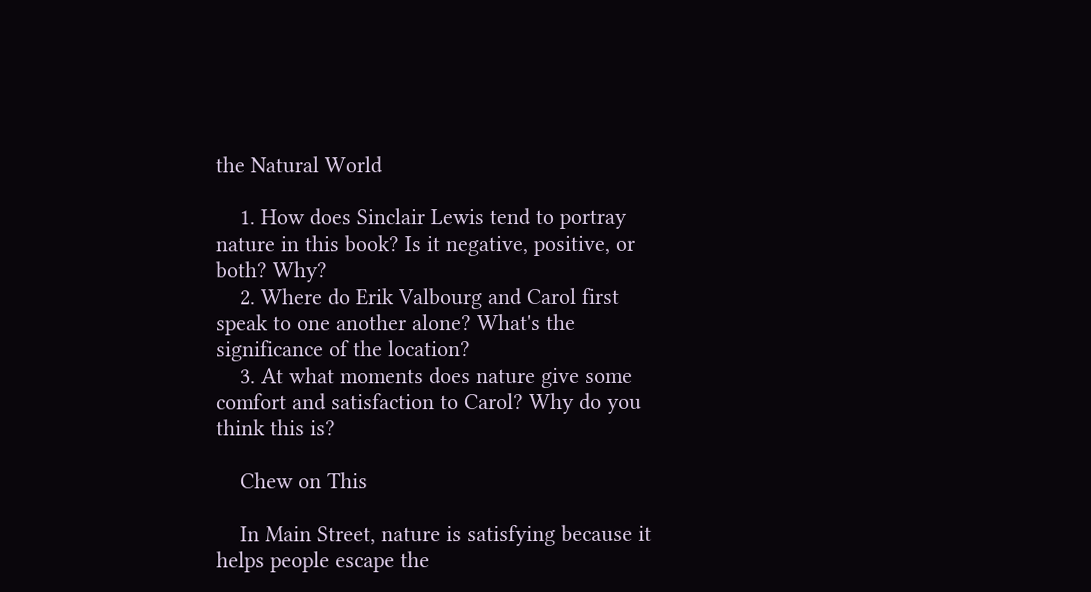the Natural World

    1. How does Sinclair Lewis tend to portray nature in this book? Is it negative, positive, or both? Why?
    2. Where do Erik Valbourg and Carol first speak to one another alone? What's the significance of the location?
    3. At what moments does nature give some comfort and satisfaction to Carol? Why do you think this is?

    Chew on This

    In Main Street, nature is satisfying because it helps people escape the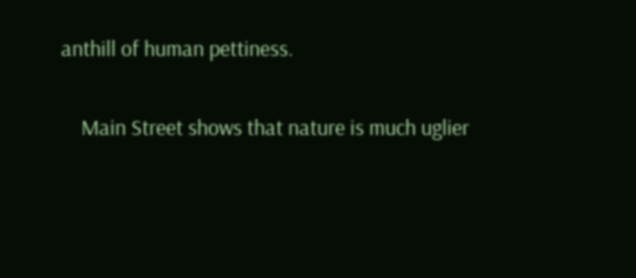anthill of human pettiness.

    Main Street shows that nature is much uglier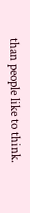than people like to think.